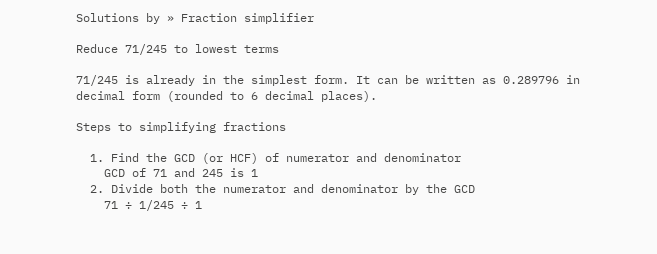Solutions by » Fraction simplifier

Reduce 71/245 to lowest terms

71/245 is already in the simplest form. It can be written as 0.289796 in decimal form (rounded to 6 decimal places).

Steps to simplifying fractions

  1. Find the GCD (or HCF) of numerator and denominator
    GCD of 71 and 245 is 1
  2. Divide both the numerator and denominator by the GCD
    71 ÷ 1/245 ÷ 1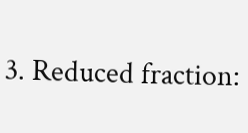3. Reduced fraction: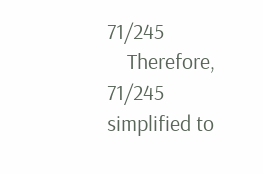71/245
    Therefore, 71/245 simplified to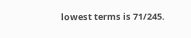lowest terms is 71/245.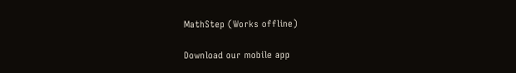MathStep (Works offline)

Download our mobile app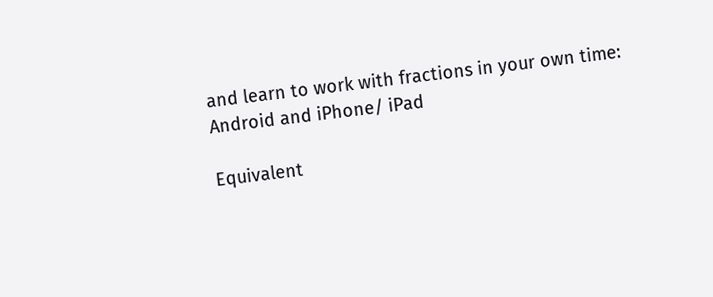and learn to work with fractions in your own time:
Android and iPhone/ iPad

Equivalent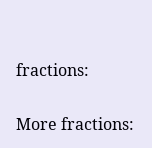fractions:

More fractions: